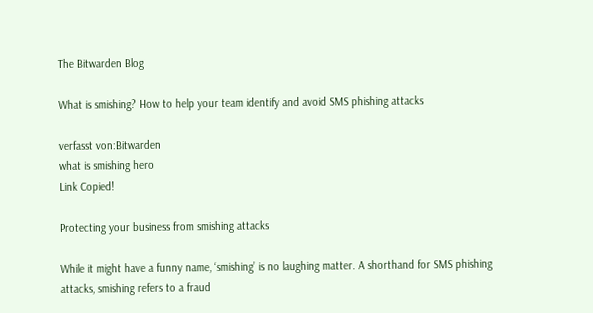The Bitwarden Blog

What is smishing? How to help your team identify and avoid SMS phishing attacks

verfasst von:Bitwarden
what is smishing hero
Link Copied!

Protecting your business from smishing attacks

While it might have a funny name, ‘smishing’ is no laughing matter. A shorthand for SMS phishing attacks, smishing refers to a fraud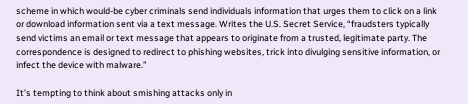scheme in which would-be cyber criminals send individuals information that urges them to click on a link or download information sent via a text message. Writes the U.S. Secret Service, “fraudsters typically send victims an email or text message that appears to originate from a trusted, legitimate party. The correspondence is designed to redirect to phishing websites, trick into divulging sensitive information, or infect the device with malware.”

It’s tempting to think about smishing attacks only in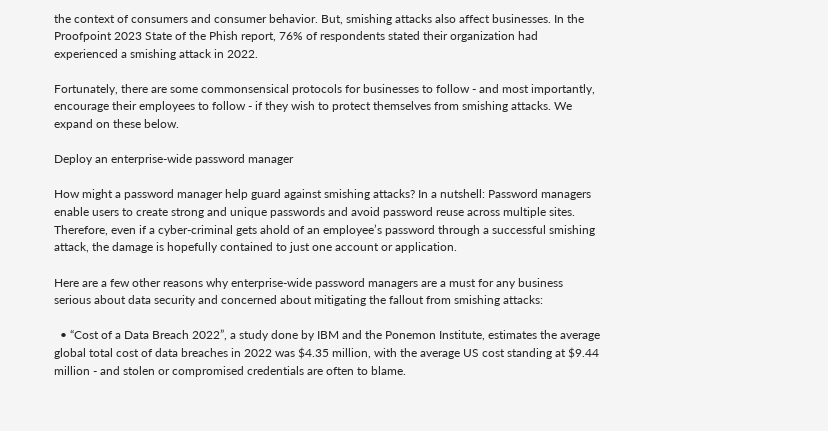the context of consumers and consumer behavior. But, smishing attacks also affect businesses. In the Proofpoint 2023 State of the Phish report, 76% of respondents stated their organization had experienced a smishing attack in 2022.

Fortunately, there are some commonsensical protocols for businesses to follow - and most importantly, encourage their employees to follow - if they wish to protect themselves from smishing attacks. We expand on these below.

Deploy an enterprise-wide password manager

How might a password manager help guard against smishing attacks? In a nutshell: Password managers enable users to create strong and unique passwords and avoid password reuse across multiple sites. Therefore, even if a cyber-criminal gets ahold of an employee’s password through a successful smishing attack, the damage is hopefully contained to just one account or application.

Here are a few other reasons why enterprise-wide password managers are a must for any business serious about data security and concerned about mitigating the fallout from smishing attacks:

  • “Cost of a Data Breach 2022”, a study done by IBM and the Ponemon Institute, estimates the average global total cost of data breaches in 2022 was $4.35 million, with the average US cost standing at $9.44 million - and stolen or compromised credentials are often to blame.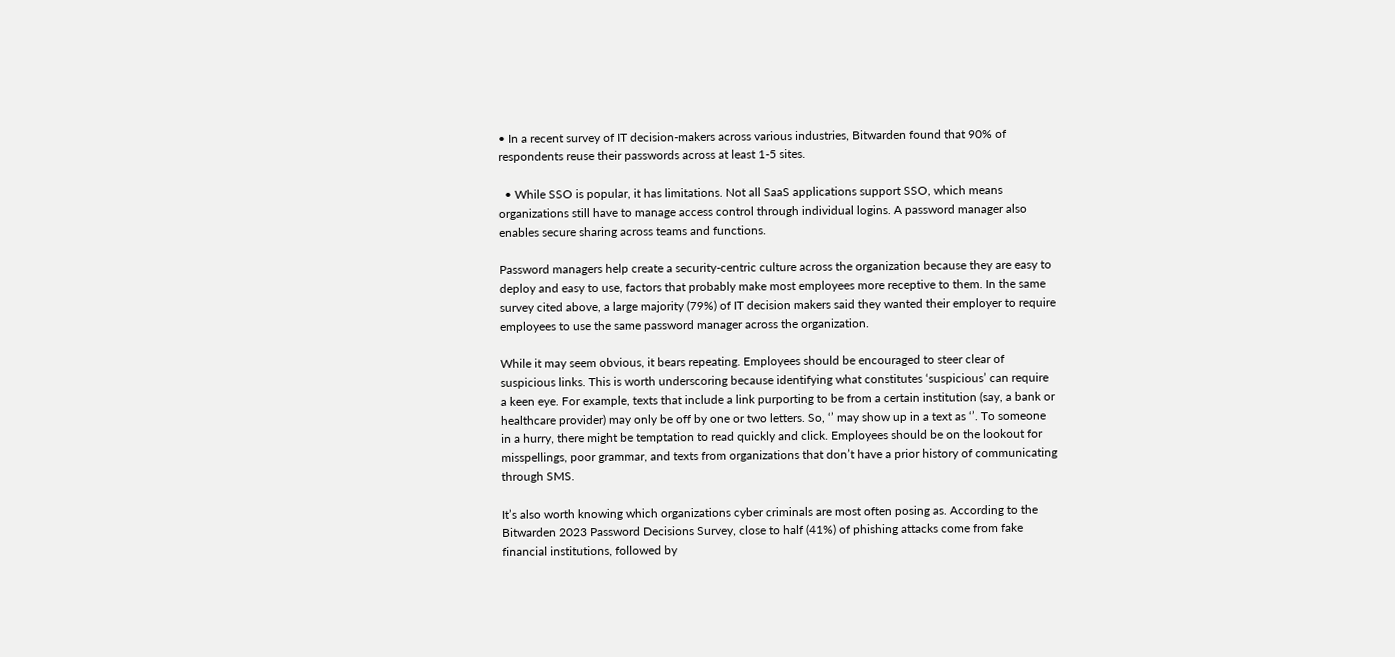• In a recent survey of IT decision-makers across various industries, Bitwarden found that 90% of respondents reuse their passwords across at least 1-5 sites.

  • While SSO is popular, it has limitations. Not all SaaS applications support SSO, which means organizations still have to manage access control through individual logins. A password manager also enables secure sharing across teams and functions.

Password managers help create a security-centric culture across the organization because they are easy to deploy and easy to use, factors that probably make most employees more receptive to them. In the same survey cited above, a large majority (79%) of IT decision makers said they wanted their employer to require employees to use the same password manager across the organization.

While it may seem obvious, it bears repeating. Employees should be encouraged to steer clear of suspicious links. This is worth underscoring because identifying what constitutes ‘suspicious’ can require a keen eye. For example, texts that include a link purporting to be from a certain institution (say, a bank or healthcare provider) may only be off by one or two letters. So, ‘’ may show up in a text as ‘’. To someone in a hurry, there might be temptation to read quickly and click. Employees should be on the lookout for misspellings, poor grammar, and texts from organizations that don’t have a prior history of communicating through SMS.

It’s also worth knowing which organizations cyber criminals are most often posing as. According to the Bitwarden 2023 Password Decisions Survey, close to half (41%) of phishing attacks come from fake financial institutions, followed by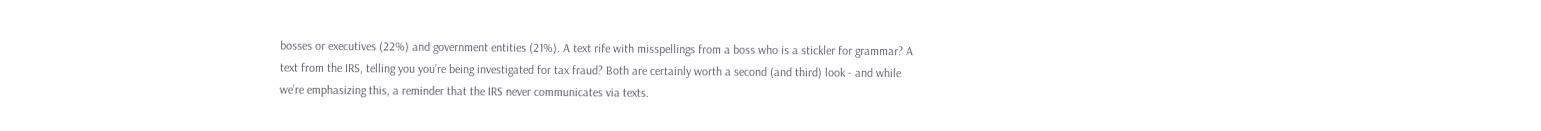bosses or executives (22%) and government entities (21%). A text rife with misspellings from a boss who is a stickler for grammar? A text from the IRS, telling you you’re being investigated for tax fraud? Both are certainly worth a second (and third) look - and while we’re emphasizing this, a reminder that the IRS never communicates via texts.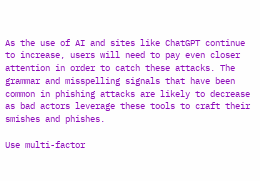As the use of AI and sites like ChatGPT continue to increase, users will need to pay even closer attention in order to catch these attacks. The grammar and misspelling signals that have been common in phishing attacks are likely to decrease as bad actors leverage these tools to craft their smishes and phishes.

Use multi-factor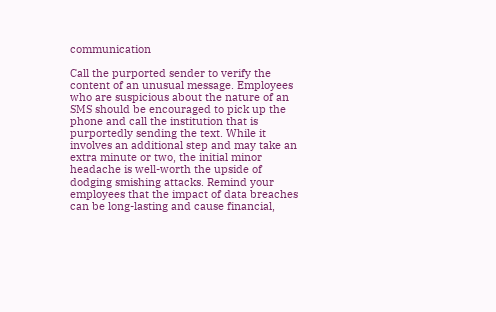communication

Call the purported sender to verify the content of an unusual message. Employees who are suspicious about the nature of an SMS should be encouraged to pick up the phone and call the institution that is purportedly sending the text. While it involves an additional step and may take an extra minute or two, the initial minor headache is well-worth the upside of dodging smishing attacks. Remind your employees that the impact of data breaches can be long-lasting and cause financial,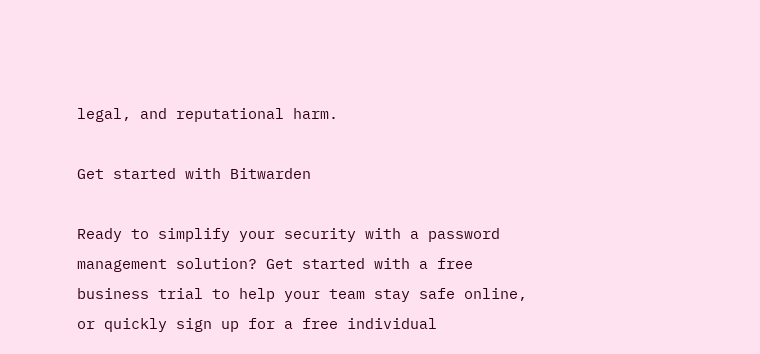legal, and reputational harm.

Get started with Bitwarden

Ready to simplify your security with a password management solution? Get started with a free business trial to help your team stay safe online, or quickly sign up for a free individual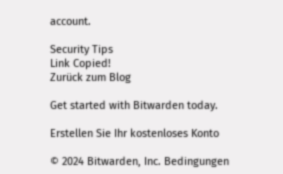account.

Security Tips
Link Copied!
Zurück zum Blog

Get started with Bitwarden today.

Erstellen Sie Ihr kostenloses Konto

© 2024 Bitwarden, Inc. Bedingungen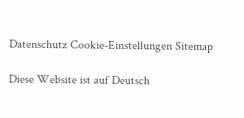Datenschutz Cookie-Einstellungen Sitemap

Diese Website ist auf Deutsch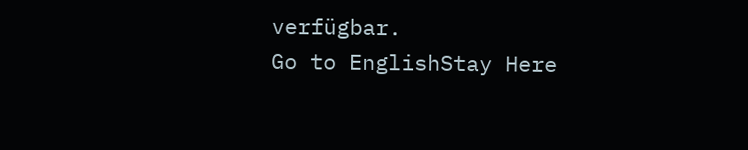verfügbar.
Go to EnglishStay Here